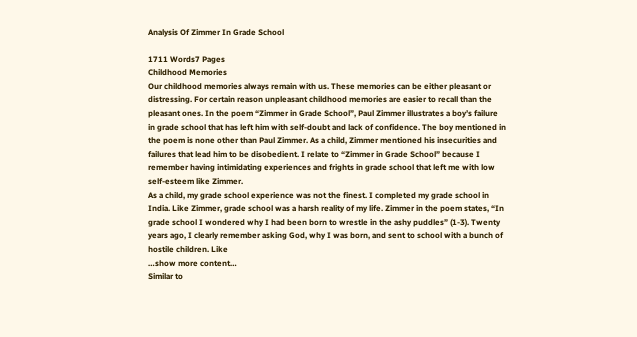Analysis Of Zimmer In Grade School

1711 Words7 Pages
Childhood Memories
Our childhood memories always remain with us. These memories can be either pleasant or distressing. For certain reason unpleasant childhood memories are easier to recall than the pleasant ones. In the poem “Zimmer in Grade School”, Paul Zimmer illustrates a boy’s failure in grade school that has left him with self-doubt and lack of confidence. The boy mentioned in the poem is none other than Paul Zimmer. As a child, Zimmer mentioned his insecurities and failures that lead him to be disobedient. I relate to “Zimmer in Grade School” because I remember having intimidating experiences and frights in grade school that left me with low self-esteem like Zimmer.
As a child, my grade school experience was not the finest. I completed my grade school in India. Like Zimmer, grade school was a harsh reality of my life. Zimmer in the poem states, “In grade school I wondered why I had been born to wrestle in the ashy puddles” (1-3). Twenty years ago, I clearly remember asking God, why I was born, and sent to school with a bunch of hostile children. Like
…show more content…
Similar to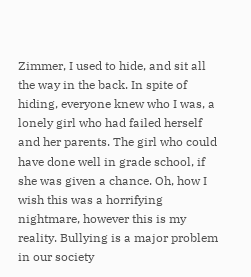Zimmer, I used to hide, and sit all the way in the back. In spite of hiding, everyone knew who I was, a lonely girl who had failed herself and her parents. The girl who could have done well in grade school, if she was given a chance. Oh, how I wish this was a horrifying nightmare, however this is my reality. Bullying is a major problem in our society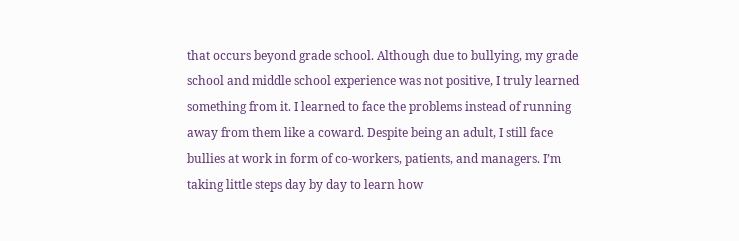that occurs beyond grade school. Although due to bullying, my grade school and middle school experience was not positive, I truly learned something from it. I learned to face the problems instead of running away from them like a coward. Despite being an adult, I still face bullies at work in form of co-workers, patients, and managers. I’m taking little steps day by day to learn how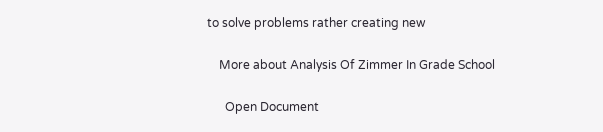to solve problems rather creating new

    More about Analysis Of Zimmer In Grade School

      Open Document